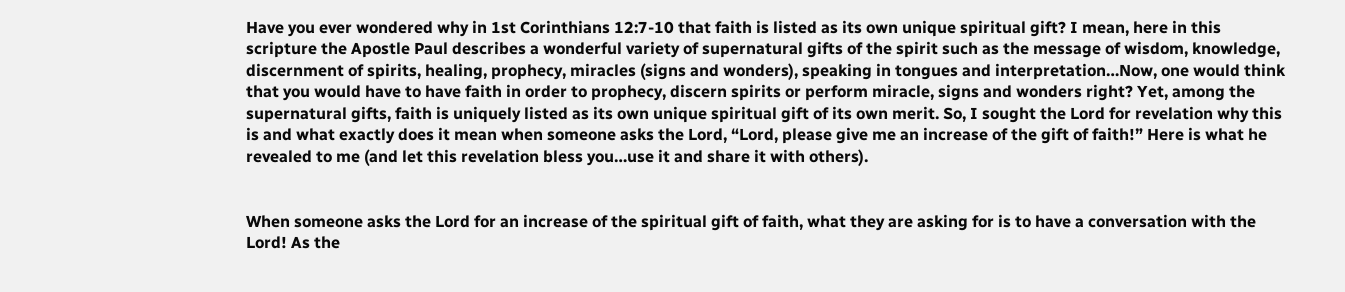Have you ever wondered why in 1st Corinthians 12:7-10 that faith is listed as its own unique spiritual gift? I mean, here in this scripture the Apostle Paul describes a wonderful variety of supernatural gifts of the spirit such as the message of wisdom, knowledge, discernment of spirits, healing, prophecy, miracles (signs and wonders), speaking in tongues and interpretation…Now, one would think that you would have to have faith in order to prophecy, discern spirits or perform miracle, signs and wonders right? Yet, among the supernatural gifts, faith is uniquely listed as its own unique spiritual gift of its own merit. So, I sought the Lord for revelation why this is and what exactly does it mean when someone asks the Lord, “Lord, please give me an increase of the gift of faith!” Here is what he revealed to me (and let this revelation bless you…use it and share it with others).


When someone asks the Lord for an increase of the spiritual gift of faith, what they are asking for is to have a conversation with the Lord! As the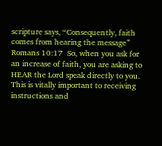scripture says, “Consequently, faith comes from hearing the message” Romans 10:17  So, when you ask for an increase of faith, you are asking to HEAR the Lord speak directly to you. This is vitally important to receiving instructions and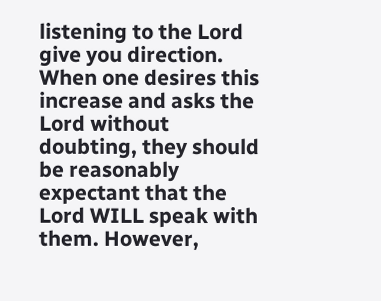listening to the Lord give you direction. When one desires this increase and asks the Lord without doubting, they should be reasonably expectant that the Lord WILL speak with them. However,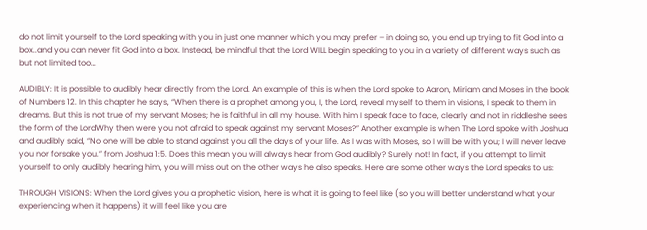do not limit yourself to the Lord speaking with you in just one manner which you may prefer – in doing so, you end up trying to fit God into a box..and you can never fit God into a box. Instead, be mindful that the Lord WILL begin speaking to you in a variety of different ways such as but not limited too…

AUDIBLY: It is possible to audibly hear directly from the Lord. An example of this is when the Lord spoke to Aaron, Miriam and Moses in the book of Numbers 12. In this chapter he says, “When there is a prophet among you, I, the Lord, reveal myself to them in visions, I speak to them in dreams. But this is not true of my servant Moses; he is faithful in all my house. With him I speak face to face, clearly and not in riddleshe sees the form of the LordWhy then were you not afraid to speak against my servant Moses?” Another example is when The Lord spoke with Joshua and audibly said, “No one will be able to stand against you all the days of your life. As I was with Moses, so I will be with you; I will never leave you nor forsake you.” from Joshua 1:5. Does this mean you will always hear from God audibly? Surely not! In fact, if you attempt to limit yourself to only audibly hearing him, you will miss out on the other ways he also speaks. Here are some other ways the Lord speaks to us:

THROUGH VISIONS: When the Lord gives you a prophetic vision, here is what it is going to feel like (so you will better understand what your experiencing when it happens) it will feel like you are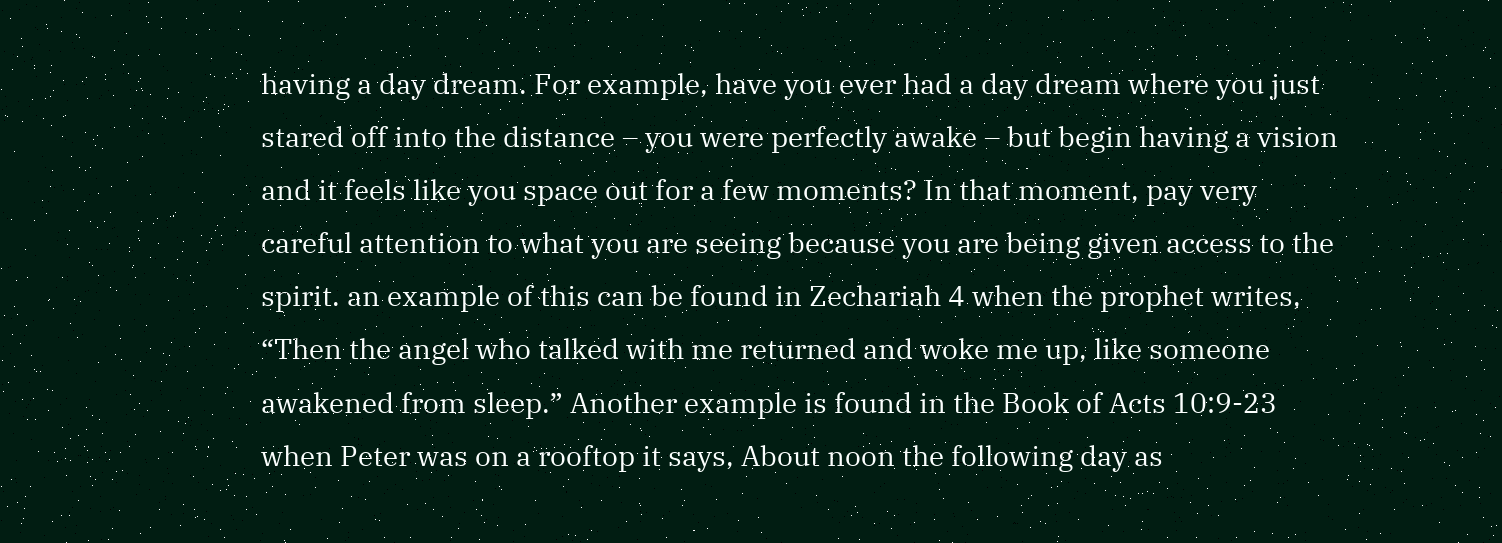having a day dream. For example, have you ever had a day dream where you just stared off into the distance – you were perfectly awake – but begin having a vision and it feels like you space out for a few moments? In that moment, pay very careful attention to what you are seeing because you are being given access to the spirit. an example of this can be found in Zechariah 4 when the prophet writes, “Then the angel who talked with me returned and woke me up, like someone awakened from sleep.” Another example is found in the Book of Acts 10:9-23 when Peter was on a rooftop it says, About noon the following day as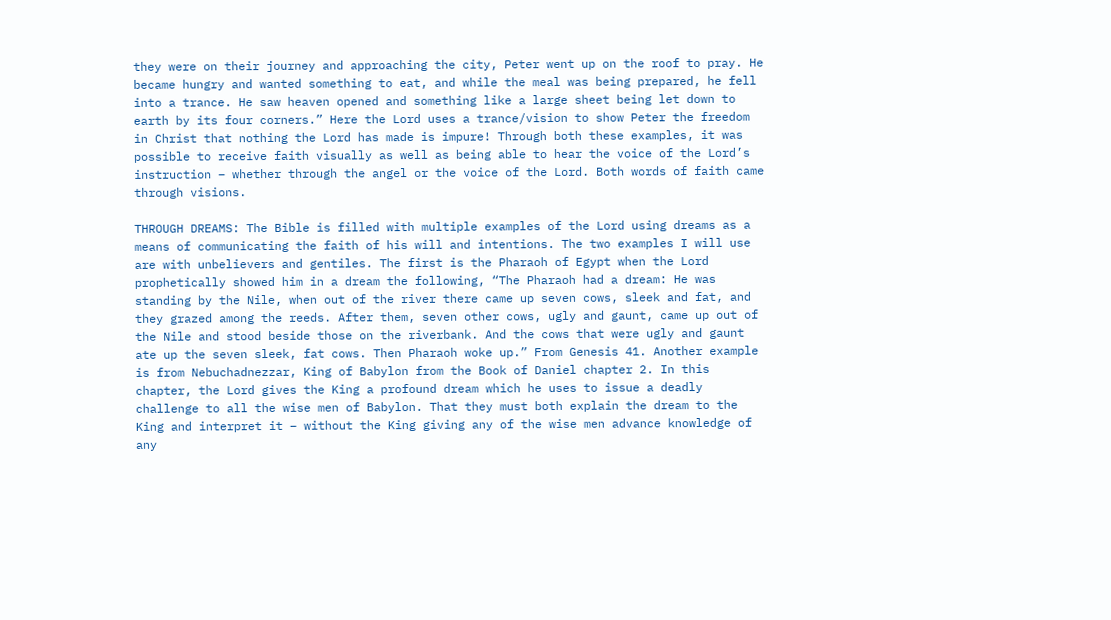they were on their journey and approaching the city, Peter went up on the roof to pray. He became hungry and wanted something to eat, and while the meal was being prepared, he fell into a trance. He saw heaven opened and something like a large sheet being let down to earth by its four corners.” Here the Lord uses a trance/vision to show Peter the freedom in Christ that nothing the Lord has made is impure! Through both these examples, it was possible to receive faith visually as well as being able to hear the voice of the Lord’s instruction – whether through the angel or the voice of the Lord. Both words of faith came through visions.

THROUGH DREAMS: The Bible is filled with multiple examples of the Lord using dreams as a means of communicating the faith of his will and intentions. The two examples I will use are with unbelievers and gentiles. The first is the Pharaoh of Egypt when the Lord prophetically showed him in a dream the following, “The Pharaoh had a dream: He was standing by the Nile, when out of the river there came up seven cows, sleek and fat, and they grazed among the reeds. After them, seven other cows, ugly and gaunt, came up out of the Nile and stood beside those on the riverbank. And the cows that were ugly and gaunt ate up the seven sleek, fat cows. Then Pharaoh woke up.” From Genesis 41. Another example is from Nebuchadnezzar, King of Babylon from the Book of Daniel chapter 2. In this chapter, the Lord gives the King a profound dream which he uses to issue a deadly challenge to all the wise men of Babylon. That they must both explain the dream to the King and interpret it – without the King giving any of the wise men advance knowledge of any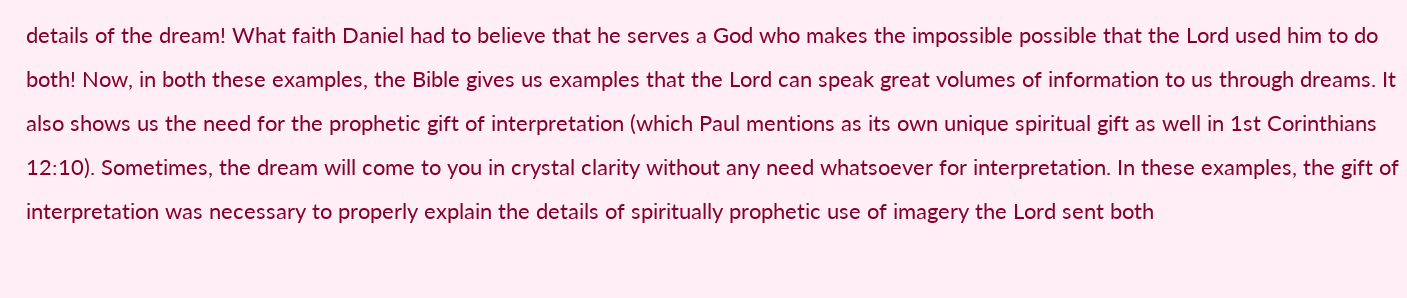details of the dream! What faith Daniel had to believe that he serves a God who makes the impossible possible that the Lord used him to do both! Now, in both these examples, the Bible gives us examples that the Lord can speak great volumes of information to us through dreams. It also shows us the need for the prophetic gift of interpretation (which Paul mentions as its own unique spiritual gift as well in 1st Corinthians 12:10). Sometimes, the dream will come to you in crystal clarity without any need whatsoever for interpretation. In these examples, the gift of interpretation was necessary to properly explain the details of spiritually prophetic use of imagery the Lord sent both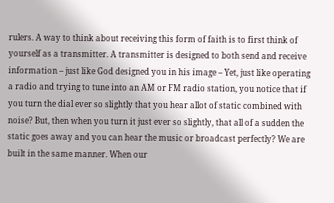rulers. A way to think about receiving this form of faith is to first think of yourself as a transmitter. A transmitter is designed to both send and receive information – just like God designed you in his image – Yet, just like operating a radio and trying to tune into an AM or FM radio station, you notice that if you turn the dial ever so slightly that you hear allot of static combined with noise? But, then when you turn it just ever so slightly, that all of a sudden the static goes away and you can hear the music or broadcast perfectly? We are built in the same manner. When our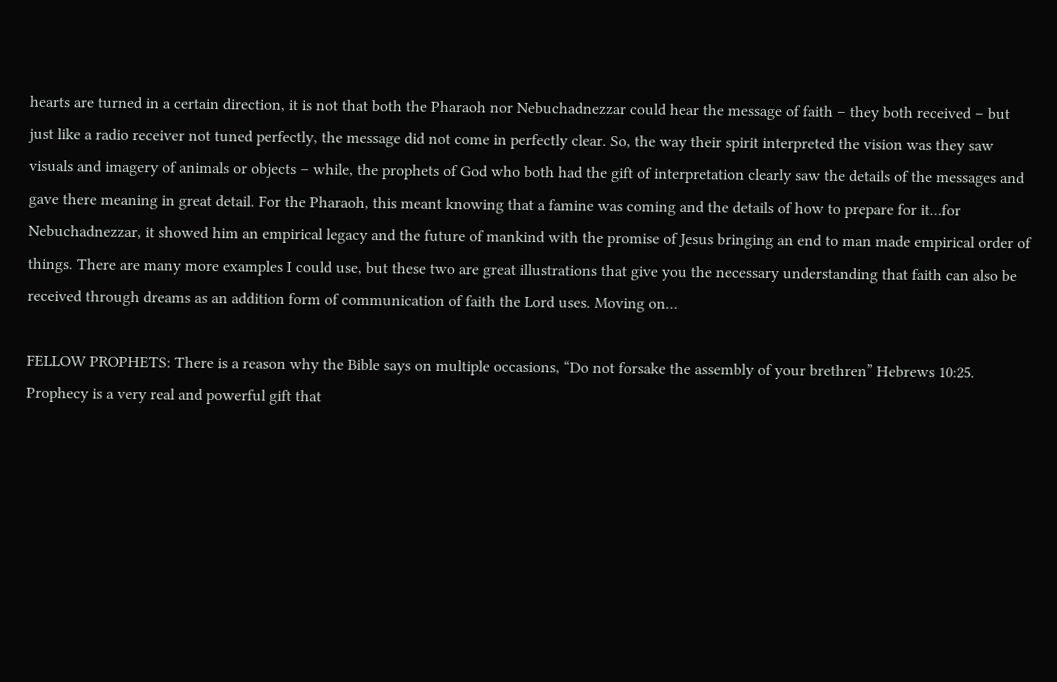hearts are turned in a certain direction, it is not that both the Pharaoh nor Nebuchadnezzar could hear the message of faith – they both received – but just like a radio receiver not tuned perfectly, the message did not come in perfectly clear. So, the way their spirit interpreted the vision was they saw visuals and imagery of animals or objects – while, the prophets of God who both had the gift of interpretation clearly saw the details of the messages and gave there meaning in great detail. For the Pharaoh, this meant knowing that a famine was coming and the details of how to prepare for it…for Nebuchadnezzar, it showed him an empirical legacy and the future of mankind with the promise of Jesus bringing an end to man made empirical order of things. There are many more examples I could use, but these two are great illustrations that give you the necessary understanding that faith can also be received through dreams as an addition form of communication of faith the Lord uses. Moving on…

FELLOW PROPHETS: There is a reason why the Bible says on multiple occasions, “Do not forsake the assembly of your brethren” Hebrews 10:25. Prophecy is a very real and powerful gift that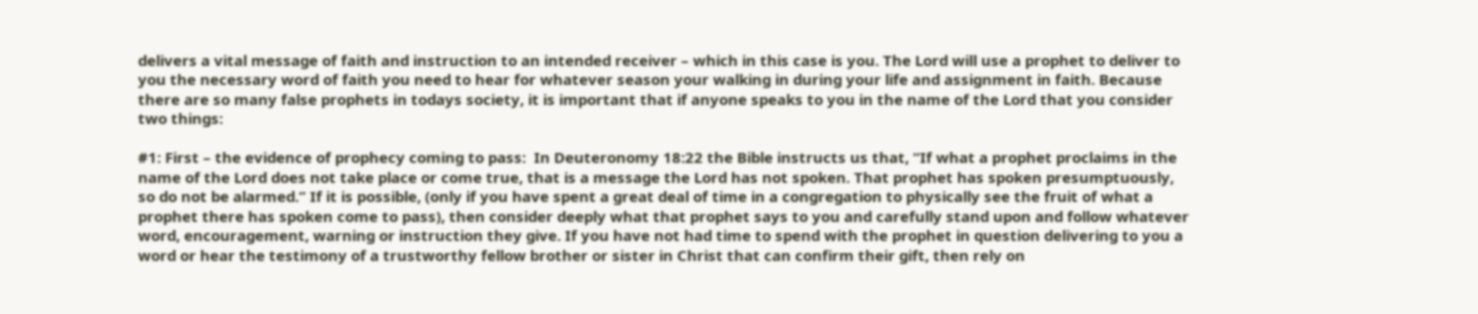delivers a vital message of faith and instruction to an intended receiver – which in this case is you. The Lord will use a prophet to deliver to you the necessary word of faith you need to hear for whatever season your walking in during your life and assignment in faith. Because there are so many false prophets in todays society, it is important that if anyone speaks to you in the name of the Lord that you consider two things:

#1: First – the evidence of prophecy coming to pass:  In Deuteronomy 18:22 the Bible instructs us that, “If what a prophet proclaims in the name of the Lord does not take place or come true, that is a message the Lord has not spoken. That prophet has spoken presumptuously, so do not be alarmed.” If it is possible, (only if you have spent a great deal of time in a congregation to physically see the fruit of what a prophet there has spoken come to pass), then consider deeply what that prophet says to you and carefully stand upon and follow whatever word, encouragement, warning or instruction they give. If you have not had time to spend with the prophet in question delivering to you a word or hear the testimony of a trustworthy fellow brother or sister in Christ that can confirm their gift, then rely on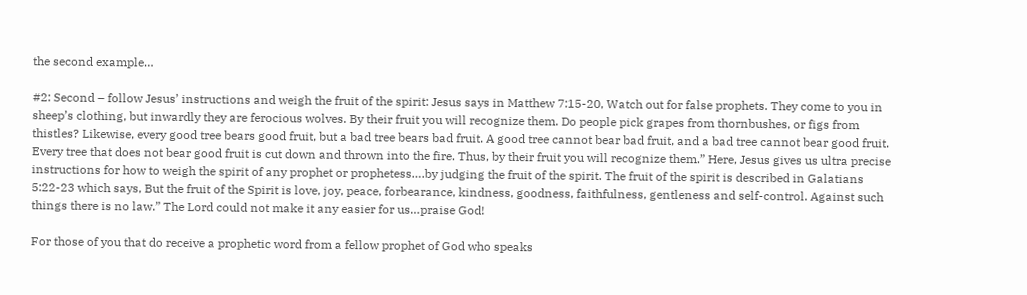the second example…

#2: Second – follow Jesus’ instructions and weigh the fruit of the spirit: Jesus says in Matthew 7:15-20, Watch out for false prophets. They come to you in sheep’s clothing, but inwardly they are ferocious wolves. By their fruit you will recognize them. Do people pick grapes from thornbushes, or figs from thistles? Likewise, every good tree bears good fruit, but a bad tree bears bad fruit. A good tree cannot bear bad fruit, and a bad tree cannot bear good fruit. Every tree that does not bear good fruit is cut down and thrown into the fire. Thus, by their fruit you will recognize them.” Here, Jesus gives us ultra precise instructions for how to weigh the spirit of any prophet or prophetess….by judging the fruit of the spirit. The fruit of the spirit is described in Galatians 5:22-23 which says, But the fruit of the Spirit is love, joy, peace, forbearance, kindness, goodness, faithfulness, gentleness and self-control. Against such things there is no law.” The Lord could not make it any easier for us…praise God!

For those of you that do receive a prophetic word from a fellow prophet of God who speaks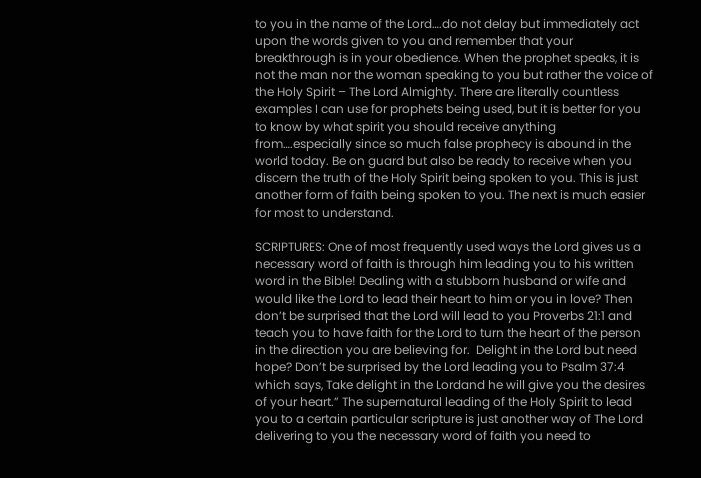to you in the name of the Lord….do not delay but immediately act upon the words given to you and remember that your breakthrough is in your obedience. When the prophet speaks, it is not the man nor the woman speaking to you but rather the voice of the Holy Spirit – The Lord Almighty. There are literally countless examples I can use for prophets being used, but it is better for you to know by what spirit you should receive anything from….especially since so much false prophecy is abound in the world today. Be on guard but also be ready to receive when you discern the truth of the Holy Spirit being spoken to you. This is just another form of faith being spoken to you. The next is much easier for most to understand.

SCRIPTURES: One of most frequently used ways the Lord gives us a necessary word of faith is through him leading you to his written word in the Bible! Dealing with a stubborn husband or wife and would like the Lord to lead their heart to him or you in love? Then don’t be surprised that the Lord will lead to you Proverbs 21:1 and teach you to have faith for the Lord to turn the heart of the person in the direction you are believing for.  Delight in the Lord but need hope? Don’t be surprised by the Lord leading you to Psalm 37:4 which says, Take delight in the Lordand he will give you the desires of your heart.” The supernatural leading of the Holy Spirit to lead you to a certain particular scripture is just another way of The Lord delivering to you the necessary word of faith you need to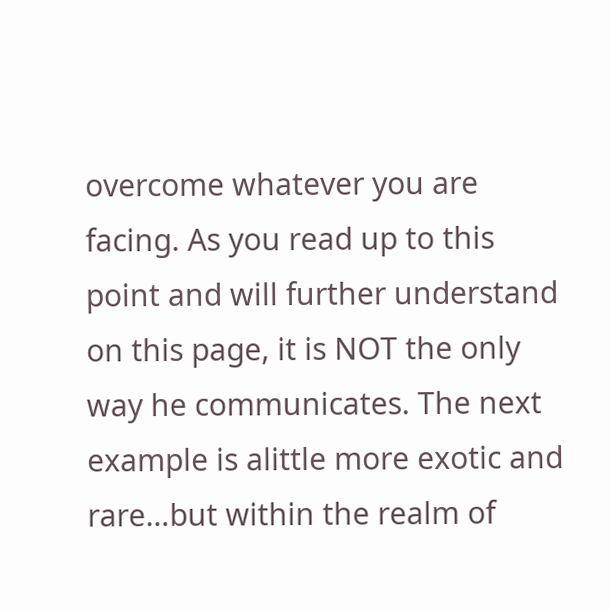overcome whatever you are facing. As you read up to this point and will further understand on this page, it is NOT the only way he communicates. The next example is alittle more exotic and rare…but within the realm of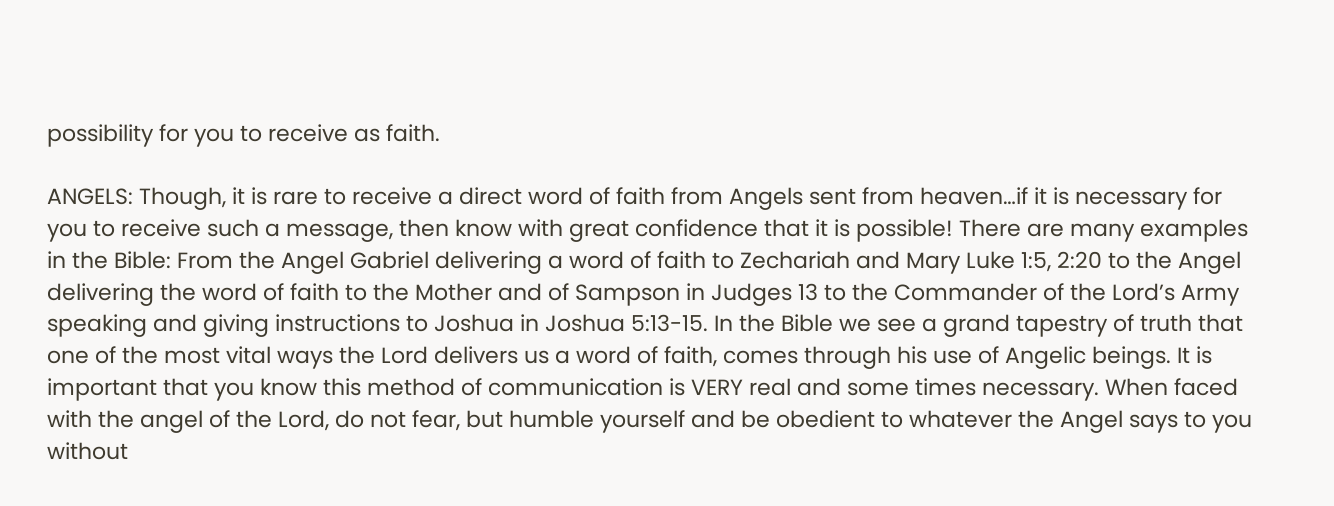possibility for you to receive as faith.

ANGELS: Though, it is rare to receive a direct word of faith from Angels sent from heaven…if it is necessary for you to receive such a message, then know with great confidence that it is possible! There are many examples in the Bible: From the Angel Gabriel delivering a word of faith to Zechariah and Mary Luke 1:5, 2:20 to the Angel delivering the word of faith to the Mother and of Sampson in Judges 13 to the Commander of the Lord’s Army speaking and giving instructions to Joshua in Joshua 5:13-15. In the Bible we see a grand tapestry of truth that one of the most vital ways the Lord delivers us a word of faith, comes through his use of Angelic beings. It is important that you know this method of communication is VERY real and some times necessary. When faced with the angel of the Lord, do not fear, but humble yourself and be obedient to whatever the Angel says to you without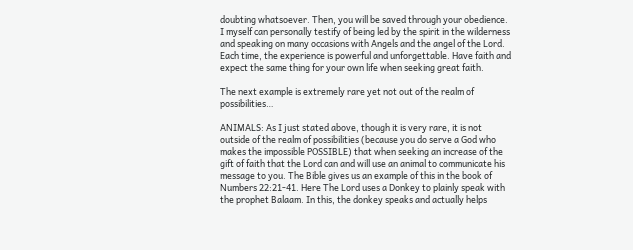doubting whatsoever. Then, you will be saved through your obedience. I myself can personally testify of being led by the spirit in the wilderness and speaking on many occasions with Angels and the angel of the Lord. Each time, the experience is powerful and unforgettable. Have faith and expect the same thing for your own life when seeking great faith.

The next example is extremely rare yet not out of the realm of possibilities…

ANIMALS: As I just stated above, though it is very rare, it is not outside of the realm of possibilities (because you do serve a God who makes the impossible POSSIBLE) that when seeking an increase of the gift of faith that the Lord can and will use an animal to communicate his message to you. The Bible gives us an example of this in the book of Numbers 22:21-41. Here The Lord uses a Donkey to plainly speak with the prophet Balaam. In this, the donkey speaks and actually helps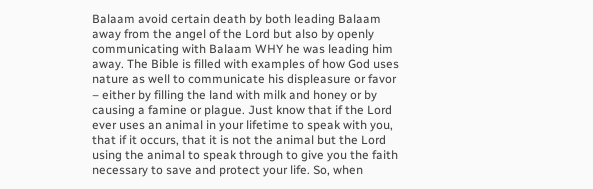Balaam avoid certain death by both leading Balaam away from the angel of the Lord but also by openly communicating with Balaam WHY he was leading him away. The Bible is filled with examples of how God uses nature as well to communicate his displeasure or favor – either by filling the land with milk and honey or by causing a famine or plague. Just know that if the Lord ever uses an animal in your lifetime to speak with you, that if it occurs, that it is not the animal but the Lord using the animal to speak through to give you the faith necessary to save and protect your life. So, when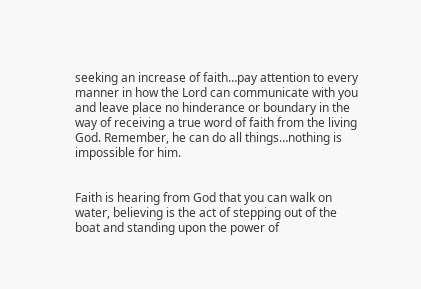seeking an increase of faith…pay attention to every manner in how the Lord can communicate with you and leave place no hinderance or boundary in the way of receiving a true word of faith from the living God. Remember, he can do all things…nothing is impossible for him.


Faith is hearing from God that you can walk on water, believing is the act of stepping out of the boat and standing upon the power of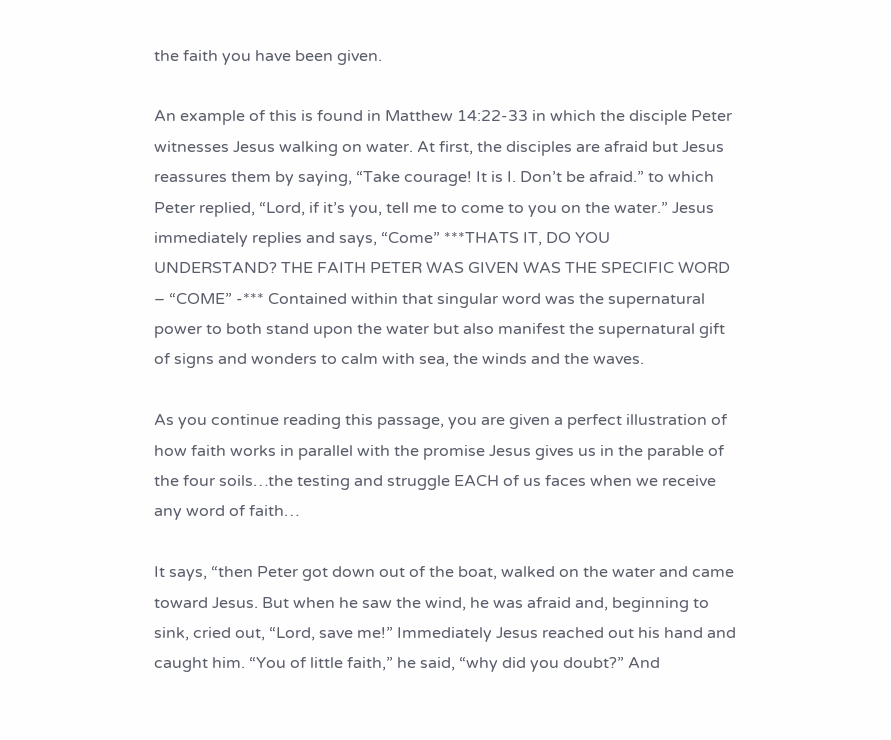the faith you have been given.

An example of this is found in Matthew 14:22-33 in which the disciple Peter witnesses Jesus walking on water. At first, the disciples are afraid but Jesus reassures them by saying, “Take courage! It is I. Don’t be afraid.” to which Peter replied, “Lord, if it’s you, tell me to come to you on the water.” Jesus immediately replies and says, “Come” ***THATS IT, DO YOU UNDERSTAND? THE FAITH PETER WAS GIVEN WAS THE SPECIFIC WORD – “COME” -*** Contained within that singular word was the supernatural power to both stand upon the water but also manifest the supernatural gift of signs and wonders to calm with sea, the winds and the waves.

As you continue reading this passage, you are given a perfect illustration of how faith works in parallel with the promise Jesus gives us in the parable of the four soils…the testing and struggle EACH of us faces when we receive any word of faith…

It says, “then Peter got down out of the boat, walked on the water and came toward Jesus. But when he saw the wind, he was afraid and, beginning to sink, cried out, “Lord, save me!” Immediately Jesus reached out his hand and caught him. “You of little faith,” he said, “why did you doubt?” And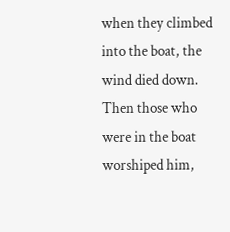when they climbed into the boat, the wind died down. Then those who were in the boat worshiped him,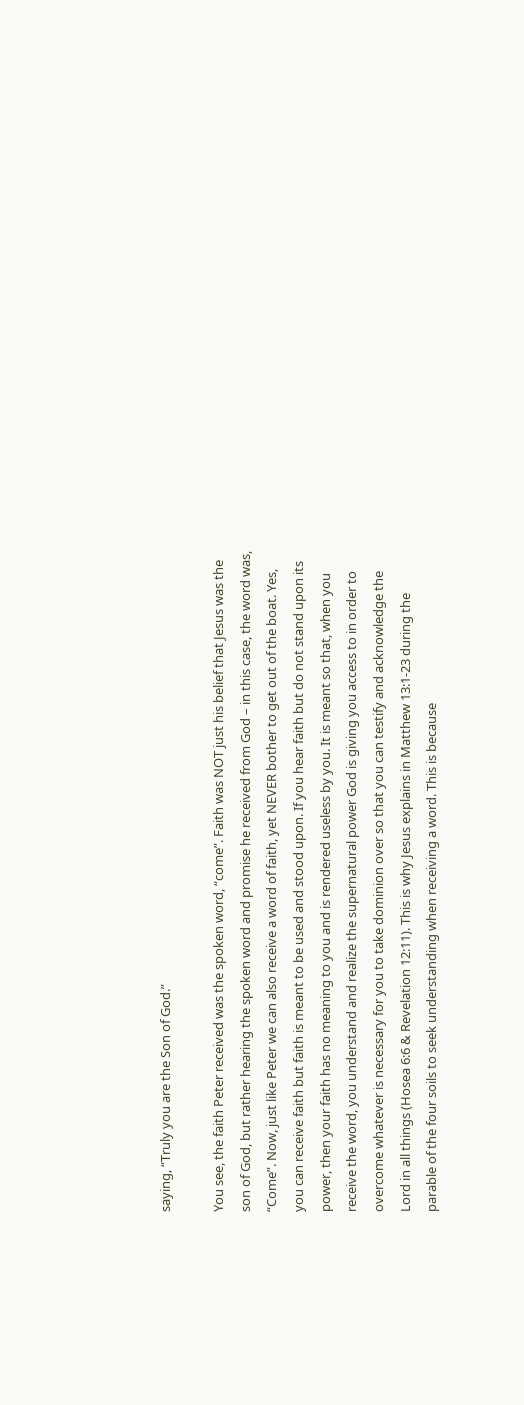saying, “Truly you are the Son of God.”

You see, the faith Peter received was the spoken word, “come”. Faith was NOT just his belief that Jesus was the son of God, but rather hearing the spoken word and promise he received from God – in this case, the word was, “Come”. Now, just like Peter we can also receive a word of faith, yet NEVER bother to get out of the boat. Yes, you can receive faith but faith is meant to be used and stood upon. If you hear faith but do not stand upon its power, then your faith has no meaning to you and is rendered useless by you. It is meant so that, when you receive the word, you understand and realize the supernatural power God is giving you access to in order to overcome whatever is necessary for you to take dominion over so that you can testify and acknowledge the Lord in all things (Hosea 6:6 & Revelation 12:11). This is why Jesus explains in Matthew 13:1-23 during the parable of the four soils to seek understanding when receiving a word. This is because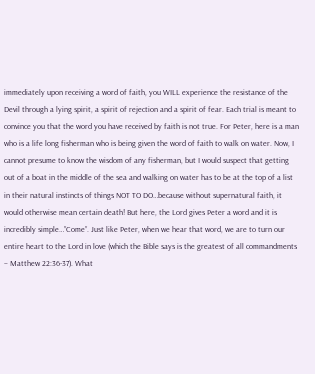immediately upon receiving a word of faith, you WILL experience the resistance of the Devil through a lying spirit, a spirit of rejection and a spirit of fear. Each trial is meant to convince you that the word you have received by faith is not true. For Peter, here is a man who is a life long fisherman who is being given the word of faith to walk on water. Now, I cannot presume to know the wisdom of any fisherman, but I would suspect that getting out of a boat in the middle of the sea and walking on water has to be at the top of a list in their natural instincts of things NOT TO DO…because without supernatural faith, it would otherwise mean certain death! But here, the Lord gives Peter a word and it is incredibly simple…”Come”. Just like Peter, when we hear that word, we are to turn our entire heart to the Lord in love (which the Bible says is the greatest of all commandments – Matthew 22:36-37). What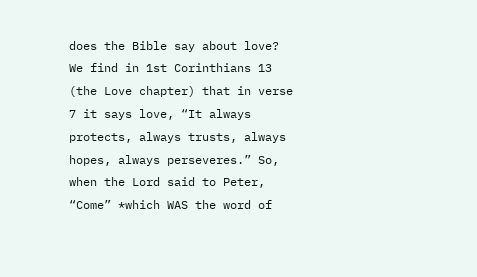does the Bible say about love? We find in 1st Corinthians 13 (the Love chapter) that in verse 7 it says love, “It always protects, always trusts, always hopes, always perseveres.” So, when the Lord said to Peter, “Come” *which WAS the word of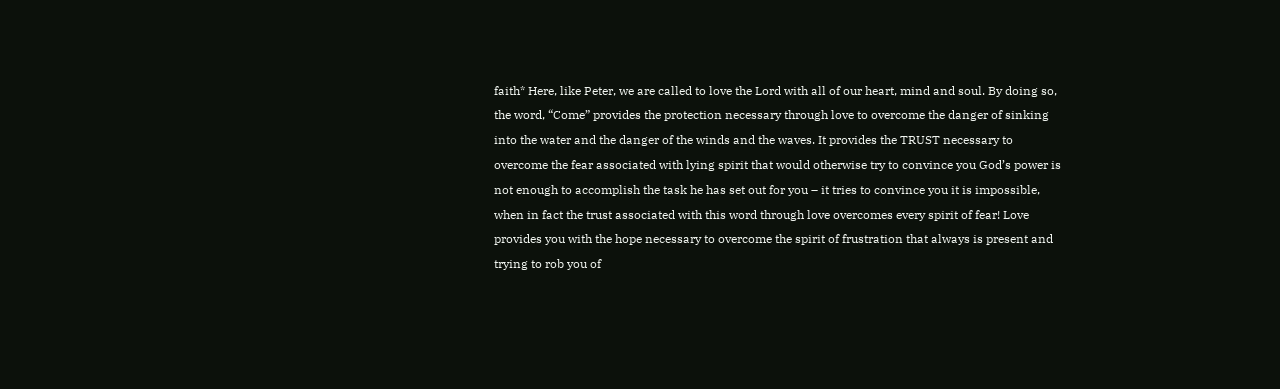faith* Here, like Peter, we are called to love the Lord with all of our heart, mind and soul. By doing so, the word, “Come” provides the protection necessary through love to overcome the danger of sinking into the water and the danger of the winds and the waves. It provides the TRUST necessary to overcome the fear associated with lying spirit that would otherwise try to convince you God’s power is not enough to accomplish the task he has set out for you – it tries to convince you it is impossible, when in fact the trust associated with this word through love overcomes every spirit of fear! Love provides you with the hope necessary to overcome the spirit of frustration that always is present and trying to rob you of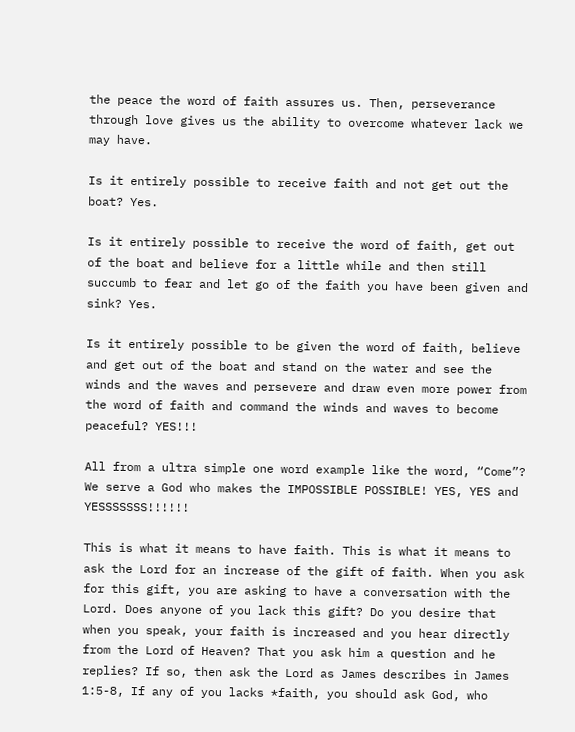the peace the word of faith assures us. Then, perseverance through love gives us the ability to overcome whatever lack we may have.

Is it entirely possible to receive faith and not get out the boat? Yes.

Is it entirely possible to receive the word of faith, get out of the boat and believe for a little while and then still succumb to fear and let go of the faith you have been given and sink? Yes.

Is it entirely possible to be given the word of faith, believe and get out of the boat and stand on the water and see the winds and the waves and persevere and draw even more power from the word of faith and command the winds and waves to become peaceful? YES!!!

All from a ultra simple one word example like the word, “Come”? We serve a God who makes the IMPOSSIBLE POSSIBLE! YES, YES and YESSSSSSS!!!!!!

This is what it means to have faith. This is what it means to ask the Lord for an increase of the gift of faith. When you ask for this gift, you are asking to have a conversation with the Lord. Does anyone of you lack this gift? Do you desire that when you speak, your faith is increased and you hear directly from the Lord of Heaven? That you ask him a question and he replies? If so, then ask the Lord as James describes in James 1:5-8, If any of you lacks *faith, you should ask God, who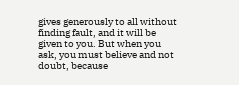gives generously to all without finding fault, and it will be given to you. But when you ask, you must believe and not doubt, because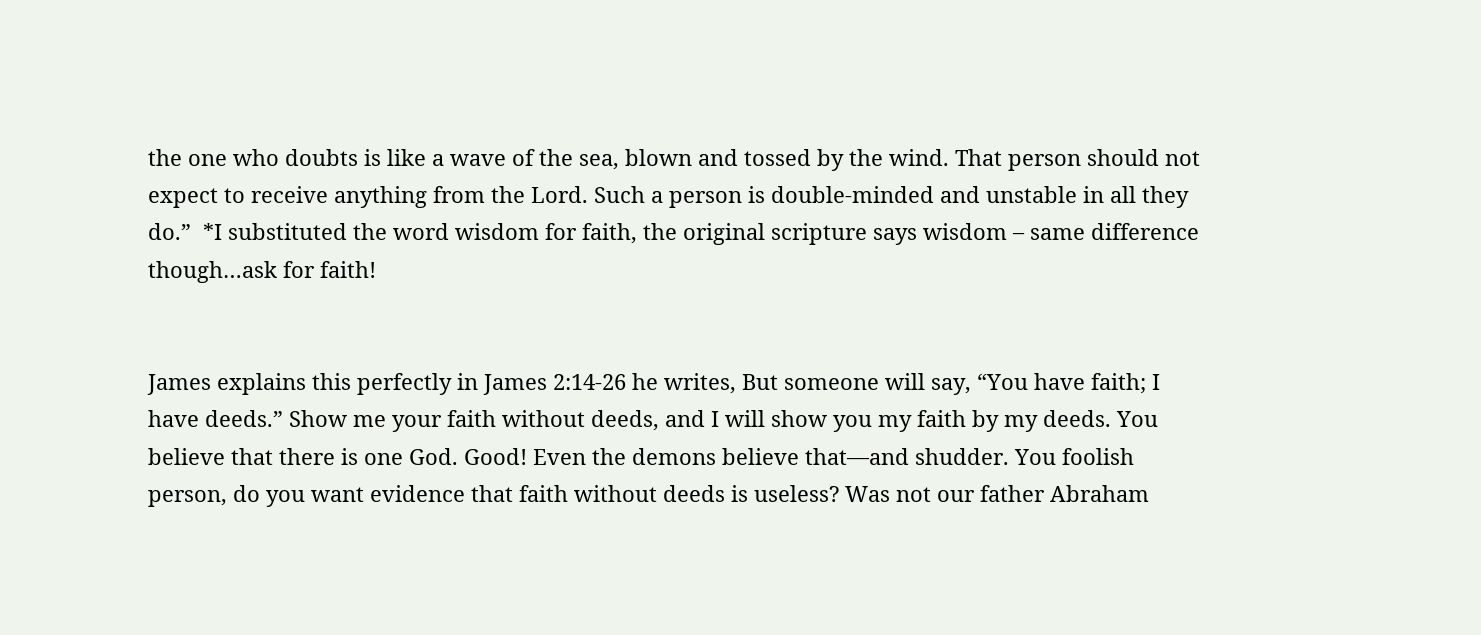the one who doubts is like a wave of the sea, blown and tossed by the wind. That person should not expect to receive anything from the Lord. Such a person is double-minded and unstable in all they do.”  *I substituted the word wisdom for faith, the original scripture says wisdom – same difference though…ask for faith!


James explains this perfectly in James 2:14-26 he writes, But someone will say, “You have faith; I have deeds.” Show me your faith without deeds, and I will show you my faith by my deeds. You believe that there is one God. Good! Even the demons believe that—and shudder. You foolish person, do you want evidence that faith without deeds is useless? Was not our father Abraham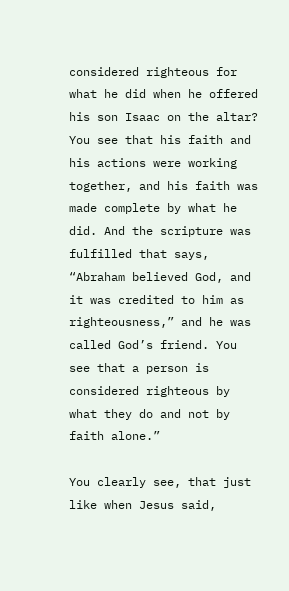considered righteous for what he did when he offered his son Isaac on the altar? You see that his faith and his actions were working together, and his faith was made complete by what he did. And the scripture was fulfilled that says, “Abraham believed God, and it was credited to him as righteousness,” and he was called God’s friend. You see that a person is considered righteous by what they do and not by faith alone.”

You clearly see, that just like when Jesus said,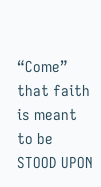“Come” that faith is meant to be STOOD UPON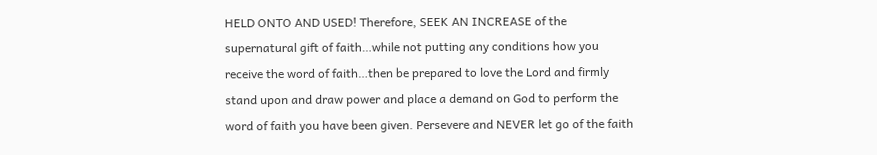HELD ONTO AND USED! Therefore, SEEK AN INCREASE of the supernatural gift of faith…while not putting any conditions how you receive the word of faith…then be prepared to love the Lord and firmly stand upon and draw power and place a demand on God to perform the word of faith you have been given. Persevere and NEVER let go of the faith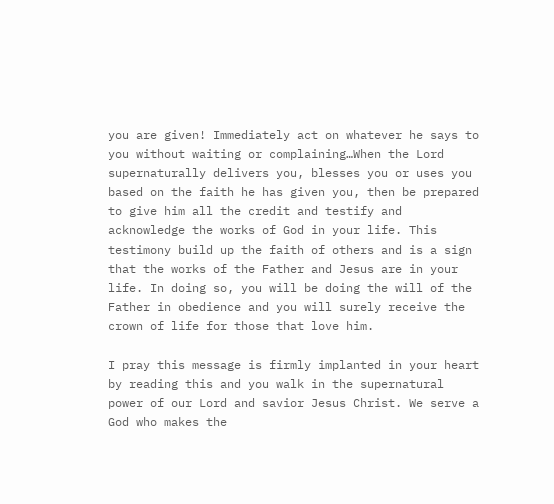you are given! Immediately act on whatever he says to you without waiting or complaining…When the Lord supernaturally delivers you, blesses you or uses you based on the faith he has given you, then be prepared to give him all the credit and testify and acknowledge the works of God in your life. This testimony build up the faith of others and is a sign that the works of the Father and Jesus are in your life. In doing so, you will be doing the will of the Father in obedience and you will surely receive the crown of life for those that love him.

I pray this message is firmly implanted in your heart by reading this and you walk in the supernatural power of our Lord and savior Jesus Christ. We serve a God who makes the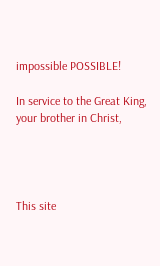impossible POSSIBLE!

In service to the Great King, your brother in Christ,




This site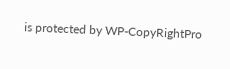is protected by WP-CopyRightPro